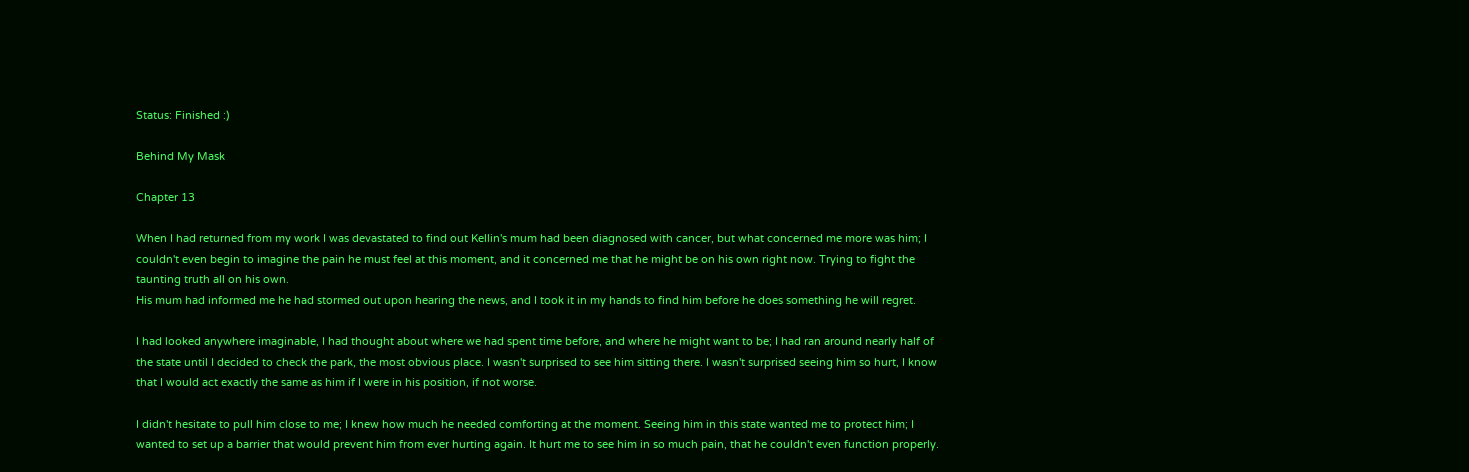Status: Finished :)

Behind My Mask

Chapter 13

When I had returned from my work I was devastated to find out Kellin's mum had been diagnosed with cancer, but what concerned me more was him; I couldn't even begin to imagine the pain he must feel at this moment, and it concerned me that he might be on his own right now. Trying to fight the taunting truth all on his own.
His mum had informed me he had stormed out upon hearing the news, and I took it in my hands to find him before he does something he will regret.

I had looked anywhere imaginable, I had thought about where we had spent time before, and where he might want to be; I had ran around nearly half of the state until I decided to check the park, the most obvious place. I wasn't surprised to see him sitting there. I wasn't surprised seeing him so hurt, I know that I would act exactly the same as him if I were in his position, if not worse.

I didn't hesitate to pull him close to me; I knew how much he needed comforting at the moment. Seeing him in this state wanted me to protect him; I wanted to set up a barrier that would prevent him from ever hurting again. It hurt me to see him in so much pain, that he couldn't even function properly.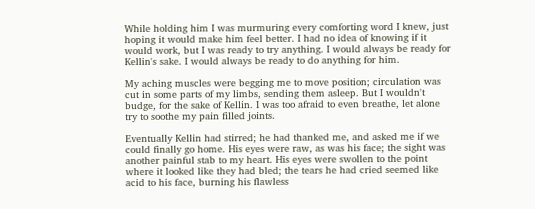While holding him I was murmuring every comforting word I knew, just hoping it would make him feel better. I had no idea of knowing if it would work, but I was ready to try anything. I would always be ready for Kellin's sake. I would always be ready to do anything for him.

My aching muscles were begging me to move position; circulation was cut in some parts of my limbs, sending them asleep. But I wouldn't budge, for the sake of Kellin. I was too afraid to even breathe, let alone try to soothe my pain filled joints.

Eventually Kellin had stirred; he had thanked me, and asked me if we could finally go home. His eyes were raw, as was his face; the sight was another painful stab to my heart. His eyes were swollen to the point where it looked like they had bled; the tears he had cried seemed like acid to his face, burning his flawless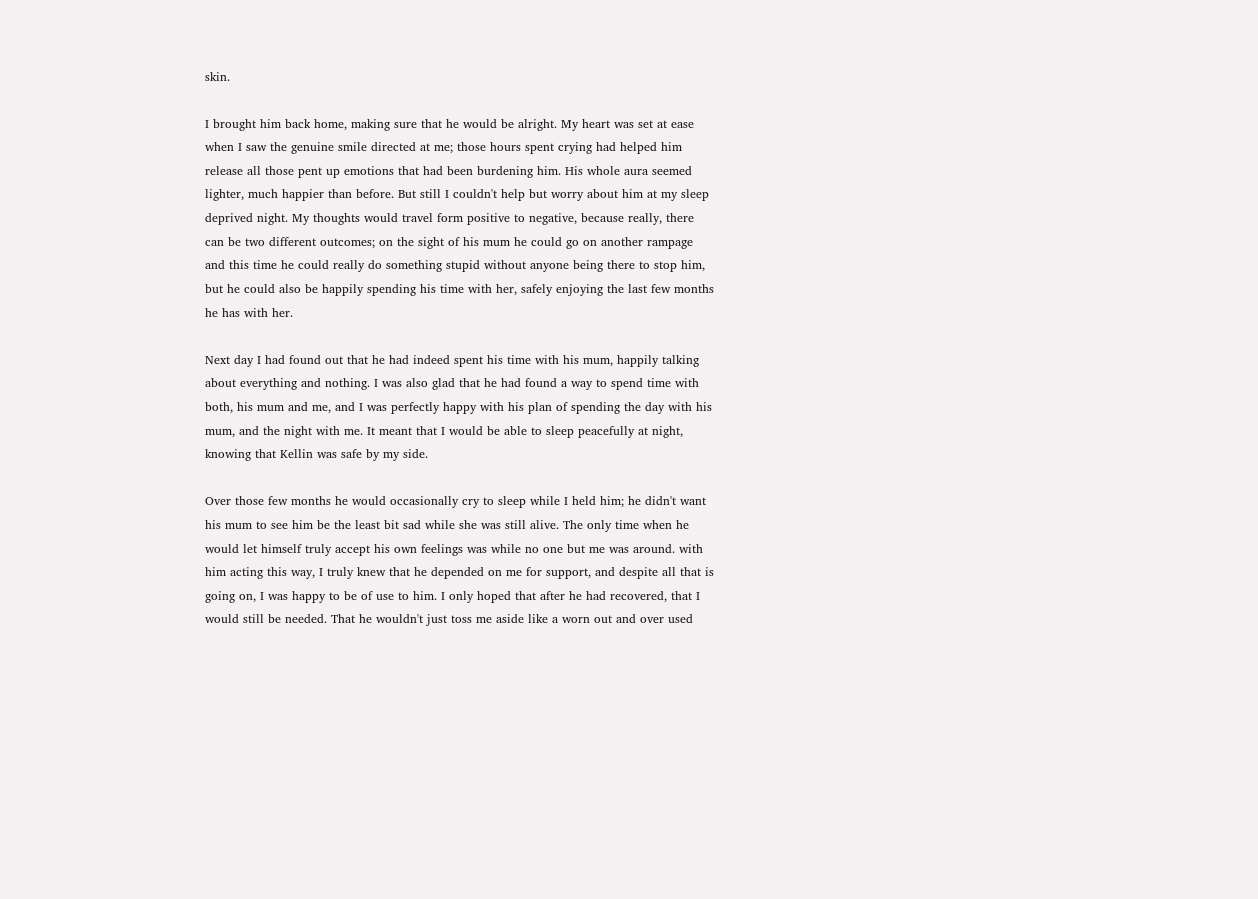skin.

I brought him back home, making sure that he would be alright. My heart was set at ease when I saw the genuine smile directed at me; those hours spent crying had helped him release all those pent up emotions that had been burdening him. His whole aura seemed lighter, much happier than before. But still I couldn't help but worry about him at my sleep deprived night. My thoughts would travel form positive to negative, because really, there can be two different outcomes; on the sight of his mum he could go on another rampage and this time he could really do something stupid without anyone being there to stop him, but he could also be happily spending his time with her, safely enjoying the last few months he has with her.

Next day I had found out that he had indeed spent his time with his mum, happily talking about everything and nothing. I was also glad that he had found a way to spend time with both, his mum and me, and I was perfectly happy with his plan of spending the day with his mum, and the night with me. It meant that I would be able to sleep peacefully at night, knowing that Kellin was safe by my side.

Over those few months he would occasionally cry to sleep while I held him; he didn't want his mum to see him be the least bit sad while she was still alive. The only time when he would let himself truly accept his own feelings was while no one but me was around. with him acting this way, I truly knew that he depended on me for support, and despite all that is going on, I was happy to be of use to him. I only hoped that after he had recovered, that I would still be needed. That he wouldn't just toss me aside like a worn out and over used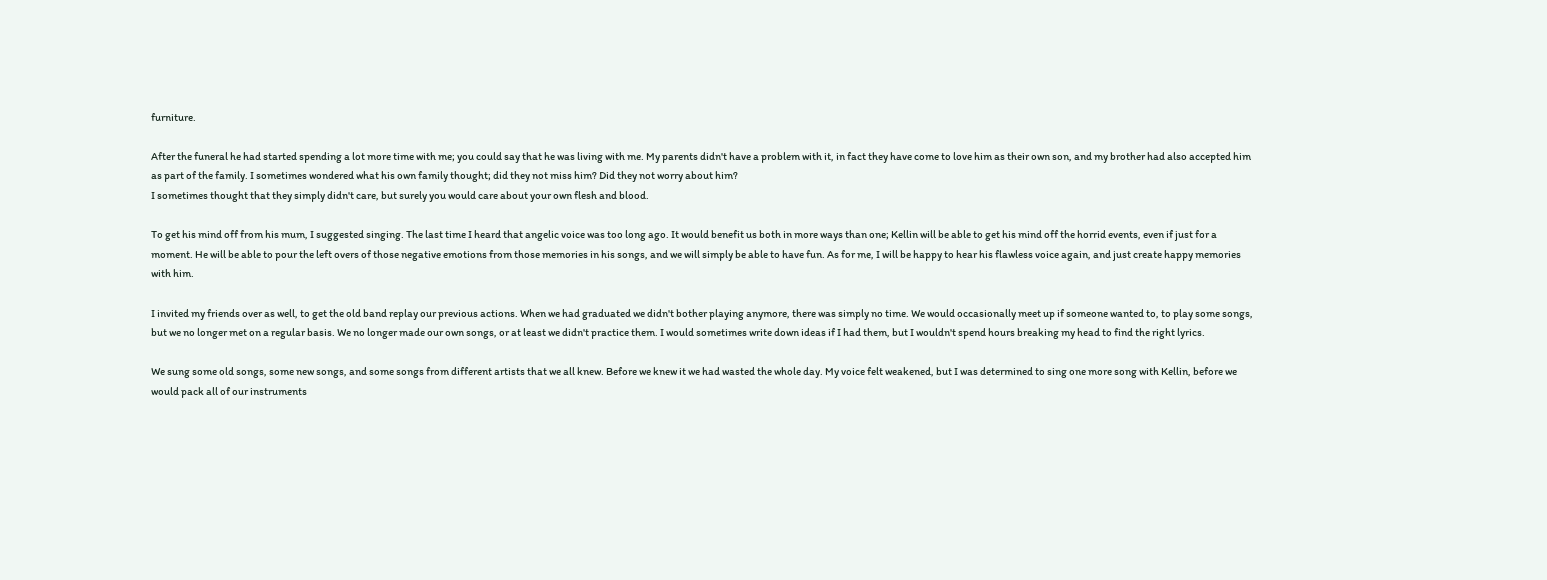furniture.

After the funeral he had started spending a lot more time with me; you could say that he was living with me. My parents didn't have a problem with it, in fact they have come to love him as their own son, and my brother had also accepted him as part of the family. I sometimes wondered what his own family thought; did they not miss him? Did they not worry about him?
I sometimes thought that they simply didn't care, but surely you would care about your own flesh and blood.

To get his mind off from his mum, I suggested singing. The last time I heard that angelic voice was too long ago. It would benefit us both in more ways than one; Kellin will be able to get his mind off the horrid events, even if just for a moment. He will be able to pour the left overs of those negative emotions from those memories in his songs, and we will simply be able to have fun. As for me, I will be happy to hear his flawless voice again, and just create happy memories with him.

I invited my friends over as well, to get the old band replay our previous actions. When we had graduated we didn't bother playing anymore, there was simply no time. We would occasionally meet up if someone wanted to, to play some songs, but we no longer met on a regular basis. We no longer made our own songs, or at least we didn't practice them. I would sometimes write down ideas if I had them, but I wouldn't spend hours breaking my head to find the right lyrics.

We sung some old songs, some new songs, and some songs from different artists that we all knew. Before we knew it we had wasted the whole day. My voice felt weakened, but I was determined to sing one more song with Kellin, before we would pack all of our instruments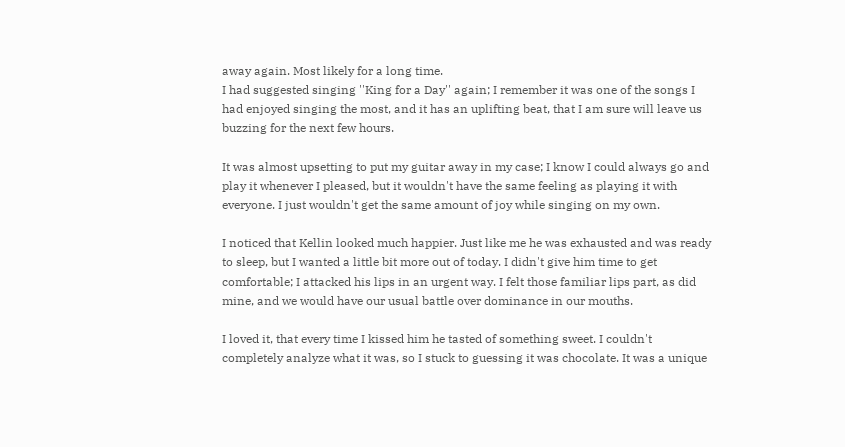away again. Most likely for a long time.
I had suggested singing ''King for a Day'' again; I remember it was one of the songs I had enjoyed singing the most, and it has an uplifting beat, that I am sure will leave us buzzing for the next few hours.

It was almost upsetting to put my guitar away in my case; I know I could always go and play it whenever I pleased, but it wouldn't have the same feeling as playing it with everyone. I just wouldn't get the same amount of joy while singing on my own.

I noticed that Kellin looked much happier. Just like me he was exhausted and was ready to sleep, but I wanted a little bit more out of today. I didn't give him time to get comfortable; I attacked his lips in an urgent way. I felt those familiar lips part, as did mine, and we would have our usual battle over dominance in our mouths.

I loved it, that every time I kissed him he tasted of something sweet. I couldn't completely analyze what it was, so I stuck to guessing it was chocolate. It was a unique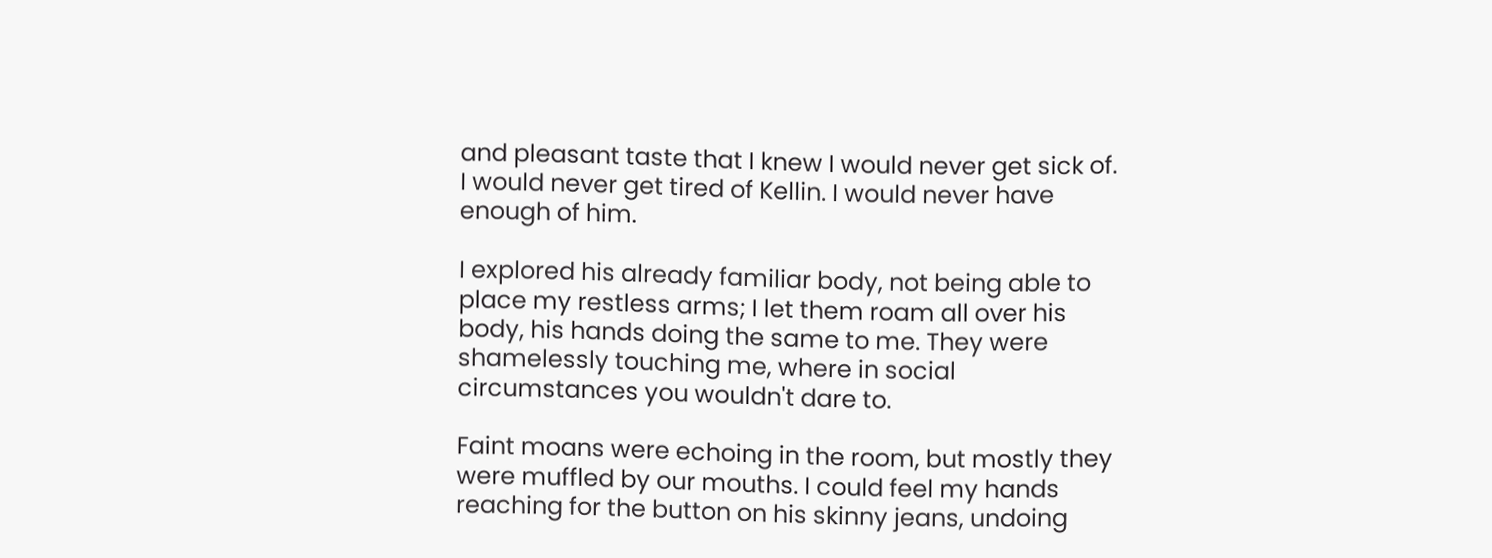and pleasant taste that I knew I would never get sick of. I would never get tired of Kellin. I would never have enough of him.

I explored his already familiar body, not being able to place my restless arms; I let them roam all over his body, his hands doing the same to me. They were shamelessly touching me, where in social circumstances you wouldn't dare to.

Faint moans were echoing in the room, but mostly they were muffled by our mouths. I could feel my hands reaching for the button on his skinny jeans, undoing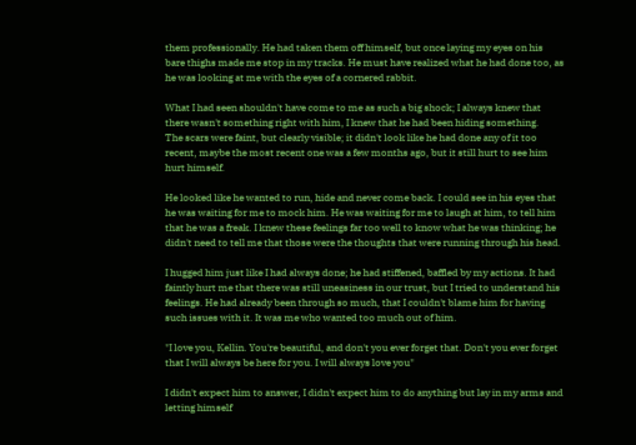them professionally. He had taken them off himself, but once laying my eyes on his bare thighs made me stop in my tracks. He must have realized what he had done too, as he was looking at me with the eyes of a cornered rabbit.

What I had seen shouldn't have come to me as such a big shock; I always knew that there wasn't something right with him, I knew that he had been hiding something.
The scars were faint, but clearly visible; it didn't look like he had done any of it too recent, maybe the most recent one was a few months ago, but it still hurt to see him hurt himself.

He looked like he wanted to run, hide and never come back. I could see in his eyes that he was waiting for me to mock him. He was waiting for me to laugh at him, to tell him that he was a freak. I knew these feelings far too well to know what he was thinking; he didn't need to tell me that those were the thoughts that were running through his head.

I hugged him just like I had always done; he had stiffened, baffled by my actions. It had faintly hurt me that there was still uneasiness in our trust, but I tried to understand his feelings. He had already been through so much, that I couldn't blame him for having such issues with it. It was me who wanted too much out of him.

"I love you, Kellin. You're beautiful, and don't you ever forget that. Don't you ever forget that I will always be here for you. I will always love you"

I didn't expect him to answer, I didn't expect him to do anything but lay in my arms and letting himself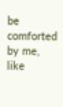be comforted by me, like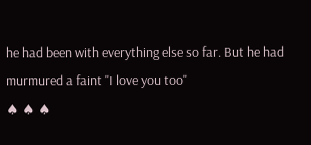he had been with everything else so far. But he had murmured a faint "I love you too"
♠ ♠ ♠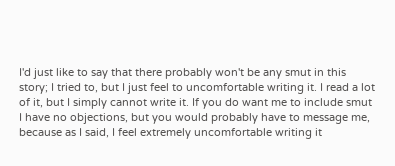I'd just like to say that there probably won't be any smut in this story; I tried to, but I just feel to uncomfortable writing it. I read a lot of it, but I simply cannot write it. If you do want me to include smut I have no objections, but you would probably have to message me, because as I said, I feel extremely uncomfortable writing it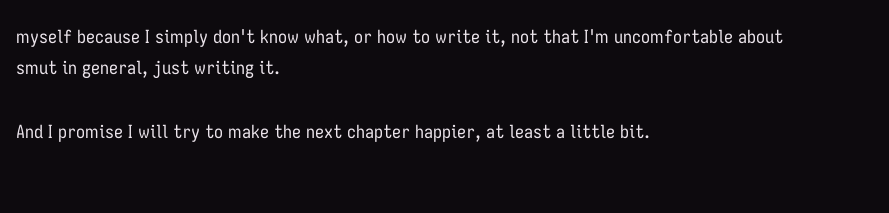myself because I simply don't know what, or how to write it, not that I'm uncomfortable about smut in general, just writing it.

And I promise I will try to make the next chapter happier, at least a little bit.